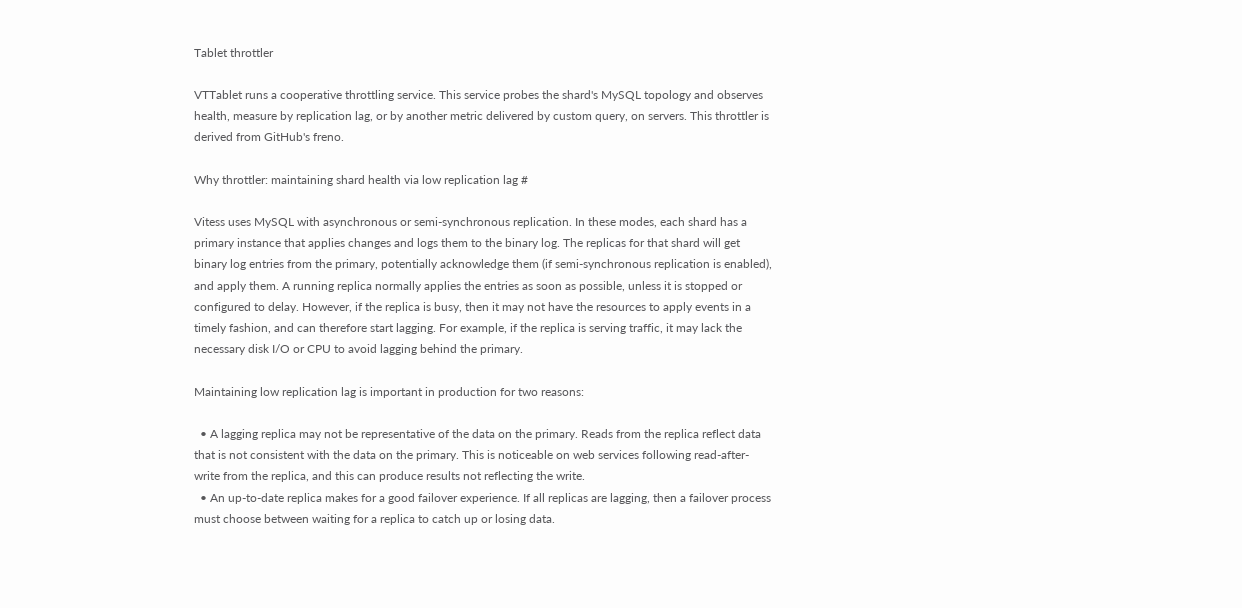Tablet throttler

VTTablet runs a cooperative throttling service. This service probes the shard's MySQL topology and observes health, measure by replication lag, or by another metric delivered by custom query, on servers. This throttler is derived from GitHub's freno.

Why throttler: maintaining shard health via low replication lag #

Vitess uses MySQL with asynchronous or semi-synchronous replication. In these modes, each shard has a primary instance that applies changes and logs them to the binary log. The replicas for that shard will get binary log entries from the primary, potentially acknowledge them (if semi-synchronous replication is enabled), and apply them. A running replica normally applies the entries as soon as possible, unless it is stopped or configured to delay. However, if the replica is busy, then it may not have the resources to apply events in a timely fashion, and can therefore start lagging. For example, if the replica is serving traffic, it may lack the necessary disk I/O or CPU to avoid lagging behind the primary.

Maintaining low replication lag is important in production for two reasons:

  • A lagging replica may not be representative of the data on the primary. Reads from the replica reflect data that is not consistent with the data on the primary. This is noticeable on web services following read-after-write from the replica, and this can produce results not reflecting the write.
  • An up-to-date replica makes for a good failover experience. If all replicas are lagging, then a failover process must choose between waiting for a replica to catch up or losing data.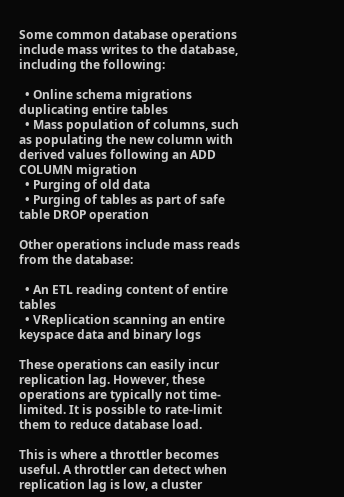Some common database operations include mass writes to the database, including the following:

  • Online schema migrations duplicating entire tables
  • Mass population of columns, such as populating the new column with derived values following an ADD COLUMN migration
  • Purging of old data
  • Purging of tables as part of safe table DROP operation

Other operations include mass reads from the database:

  • An ETL reading content of entire tables
  • VReplication scanning an entire keyspace data and binary logs

These operations can easily incur replication lag. However, these operations are typically not time-limited. It is possible to rate-limit them to reduce database load.

This is where a throttler becomes useful. A throttler can detect when replication lag is low, a cluster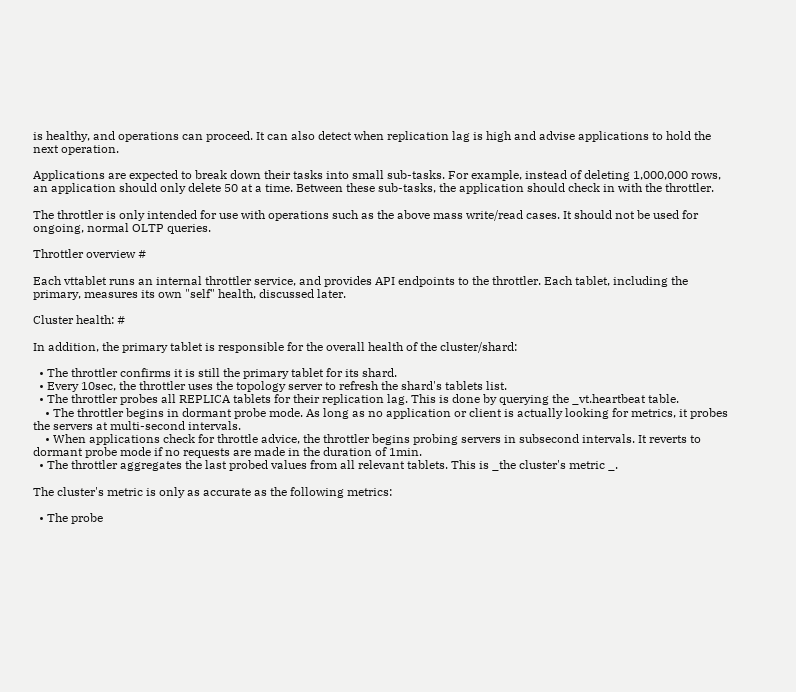is healthy, and operations can proceed. It can also detect when replication lag is high and advise applications to hold the next operation.

Applications are expected to break down their tasks into small sub-tasks. For example, instead of deleting 1,000,000 rows, an application should only delete 50 at a time. Between these sub-tasks, the application should check in with the throttler.

The throttler is only intended for use with operations such as the above mass write/read cases. It should not be used for ongoing, normal OLTP queries.

Throttler overview #

Each vttablet runs an internal throttler service, and provides API endpoints to the throttler. Each tablet, including the primary, measures its own "self" health, discussed later.

Cluster health: #

In addition, the primary tablet is responsible for the overall health of the cluster/shard:

  • The throttler confirms it is still the primary tablet for its shard.
  • Every 10sec, the throttler uses the topology server to refresh the shard's tablets list.
  • The throttler probes all REPLICA tablets for their replication lag. This is done by querying the _vt.heartbeat table.
    • The throttler begins in dormant probe mode. As long as no application or client is actually looking for metrics, it probes the servers at multi-second intervals.
    • When applications check for throttle advice, the throttler begins probing servers in subsecond intervals. It reverts to dormant probe mode if no requests are made in the duration of 1min.
  • The throttler aggregates the last probed values from all relevant tablets. This is _the cluster's metric _.

The cluster's metric is only as accurate as the following metrics:

  • The probe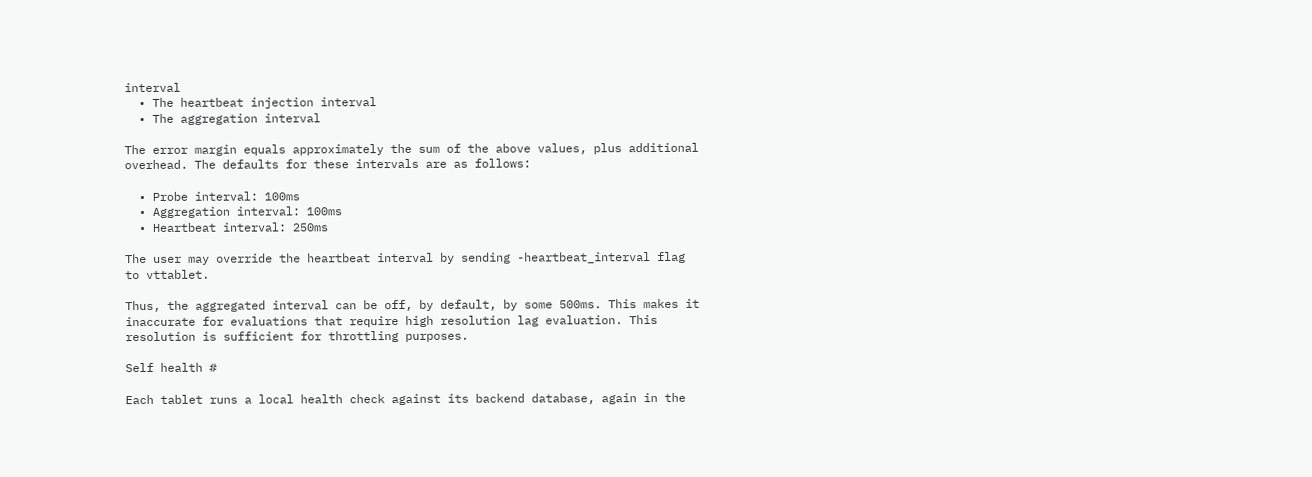interval
  • The heartbeat injection interval
  • The aggregation interval

The error margin equals approximately the sum of the above values, plus additional overhead. The defaults for these intervals are as follows:

  • Probe interval: 100ms
  • Aggregation interval: 100ms
  • Heartbeat interval: 250ms

The user may override the heartbeat interval by sending -heartbeat_interval flag to vttablet.

Thus, the aggregated interval can be off, by default, by some 500ms. This makes it inaccurate for evaluations that require high resolution lag evaluation. This resolution is sufficient for throttling purposes.

Self health #

Each tablet runs a local health check against its backend database, again in the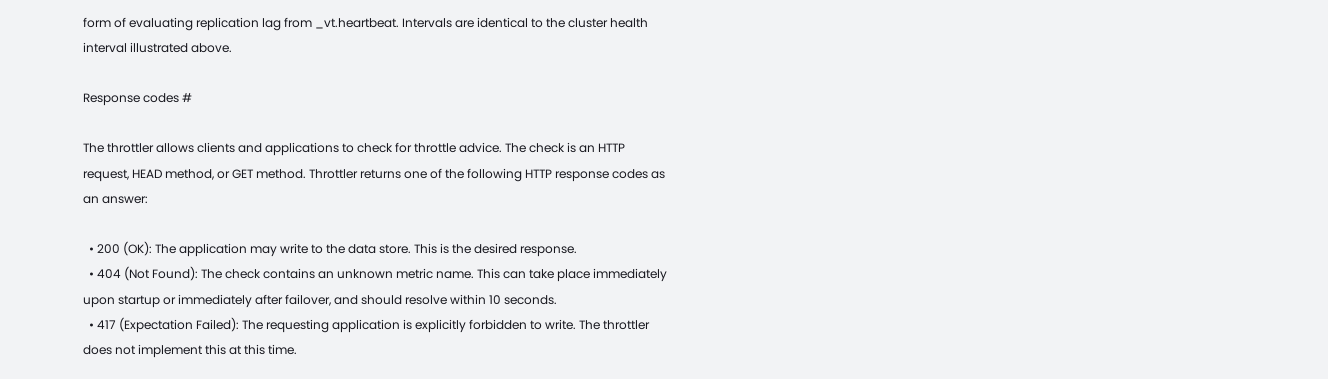form of evaluating replication lag from _vt.heartbeat. Intervals are identical to the cluster health interval illustrated above.

Response codes #

The throttler allows clients and applications to check for throttle advice. The check is an HTTP request, HEAD method, or GET method. Throttler returns one of the following HTTP response codes as an answer:

  • 200 (OK): The application may write to the data store. This is the desired response.
  • 404 (Not Found): The check contains an unknown metric name. This can take place immediately upon startup or immediately after failover, and should resolve within 10 seconds.
  • 417 (Expectation Failed): The requesting application is explicitly forbidden to write. The throttler does not implement this at this time.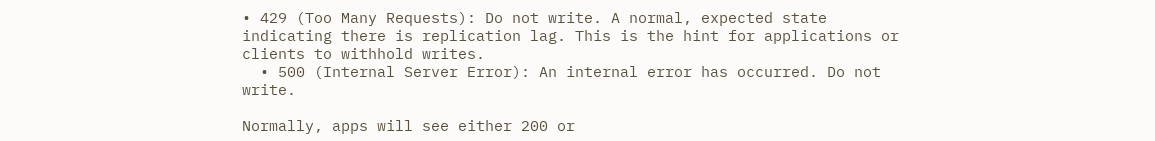• 429 (Too Many Requests): Do not write. A normal, expected state indicating there is replication lag. This is the hint for applications or clients to withhold writes.
  • 500 (Internal Server Error): An internal error has occurred. Do not write.

Normally, apps will see either 200 or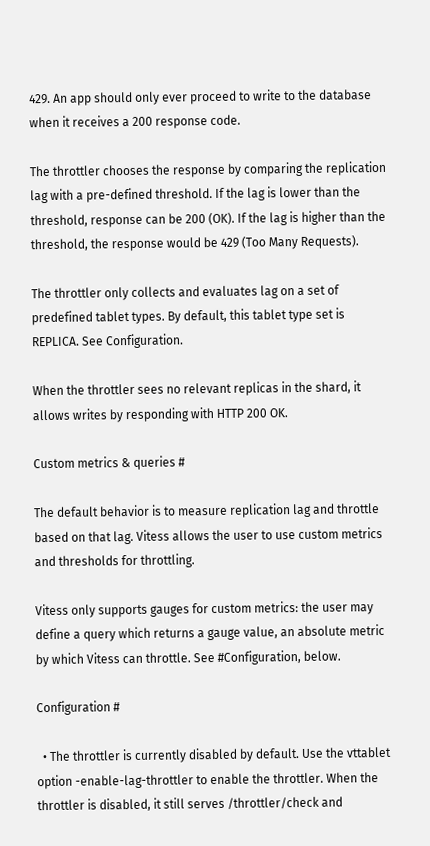429. An app should only ever proceed to write to the database when it receives a 200 response code.

The throttler chooses the response by comparing the replication lag with a pre-defined threshold. If the lag is lower than the threshold, response can be 200 (OK). If the lag is higher than the threshold, the response would be 429 (Too Many Requests).

The throttler only collects and evaluates lag on a set of predefined tablet types. By default, this tablet type set is REPLICA. See Configuration.

When the throttler sees no relevant replicas in the shard, it allows writes by responding with HTTP 200 OK.

Custom metrics & queries #

The default behavior is to measure replication lag and throttle based on that lag. Vitess allows the user to use custom metrics and thresholds for throttling.

Vitess only supports gauges for custom metrics: the user may define a query which returns a gauge value, an absolute metric by which Vitess can throttle. See #Configuration, below.

Configuration #

  • The throttler is currently disabled by default. Use the vttablet option -enable-lag-throttler to enable the throttler. When the throttler is disabled, it still serves /throttler/check and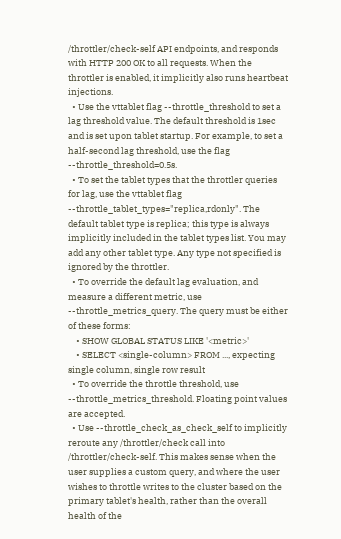/throttler/check-self API endpoints, and responds with HTTP 200 OK to all requests. When the throttler is enabled, it implicitly also runs heartbeat injections.
  • Use the vttablet flag --throttle_threshold to set a lag threshold value. The default threshold is 1sec and is set upon tablet startup. For example, to set a half-second lag threshold, use the flag --throttle_threshold=0.5s.
  • To set the tablet types that the throttler queries for lag, use the vttablet flag --throttle_tablet_types="replica,rdonly". The default tablet type is replica; this type is always implicitly included in the tablet types list. You may add any other tablet type. Any type not specified is ignored by the throttler.
  • To override the default lag evaluation, and measure a different metric, use --throttle_metrics_query. The query must be either of these forms:
    • SHOW GLOBAL STATUS LIKE '<metric>'
    • SELECT <single-column> FROM ..., expecting single column, single row result
  • To override the throttle threshold, use --throttle_metrics_threshold. Floating point values are accepted.
  • Use --throttle_check_as_check_self to implicitly reroute any /throttler/check call into /throttler/check-self. This makes sense when the user supplies a custom query, and where the user wishes to throttle writes to the cluster based on the primary tablet's health, rather than the overall health of the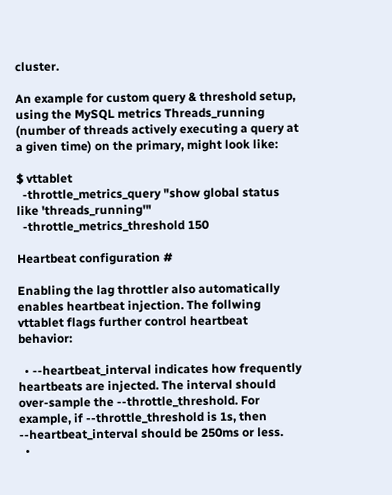cluster.

An example for custom query & threshold setup, using the MySQL metrics Threads_running (number of threads actively executing a query at a given time) on the primary, might look like:

$ vttablet
  -throttle_metrics_query "show global status like 'threads_running'"
  -throttle_metrics_threshold 150

Heartbeat configuration #

Enabling the lag throttler also automatically enables heartbeat injection. The follwing vttablet flags further control heartbeat behavior:

  • --heartbeat_interval indicates how frequently heartbeats are injected. The interval should over-sample the --throttle_threshold. For example, if --throttle_threshold is 1s, then --heartbeat_interval should be 250ms or less.
  •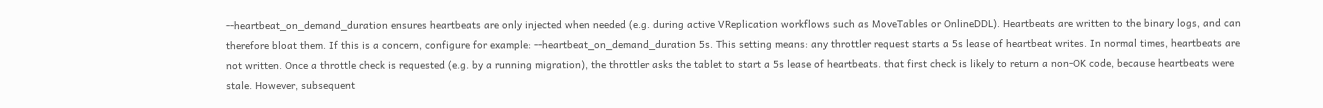--heartbeat_on_demand_duration ensures heartbeats are only injected when needed (e.g. during active VReplication workflows such as MoveTables or OnlineDDL). Heartbeats are written to the binary logs, and can therefore bloat them. If this is a concern, configure for example: --heartbeat_on_demand_duration 5s. This setting means: any throttler request starts a 5s lease of heartbeat writes. In normal times, heartbeats are not written. Once a throttle check is requested (e.g. by a running migration), the throttler asks the tablet to start a 5s lease of heartbeats. that first check is likely to return a non-OK code, because heartbeats were stale. However, subsequent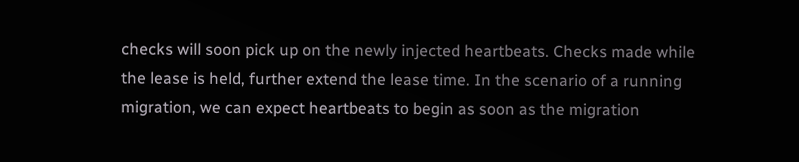checks will soon pick up on the newly injected heartbeats. Checks made while the lease is held, further extend the lease time. In the scenario of a running migration, we can expect heartbeats to begin as soon as the migration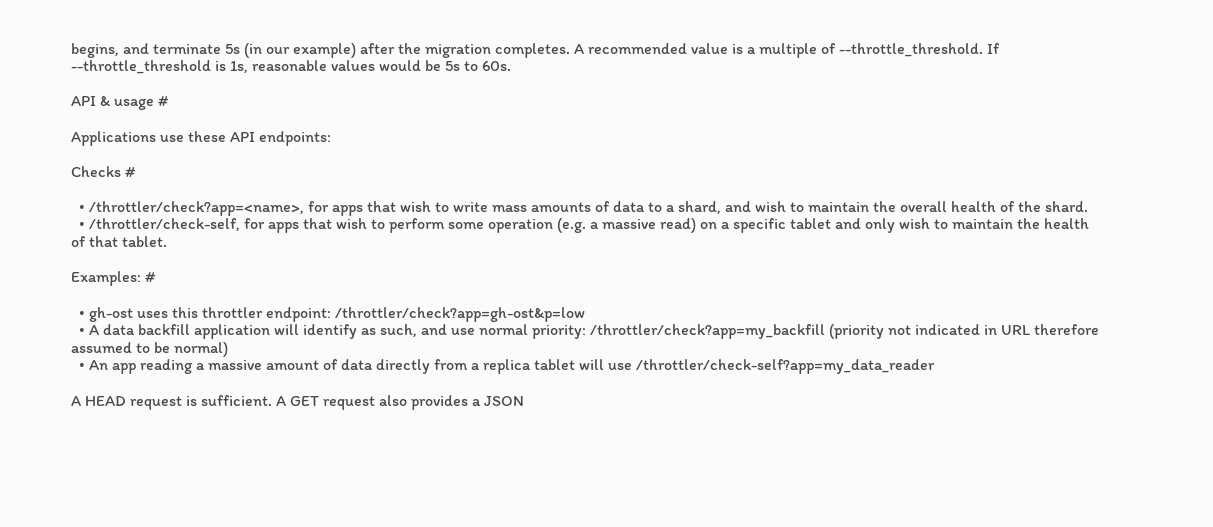begins, and terminate 5s (in our example) after the migration completes. A recommended value is a multiple of --throttle_threshold. If --throttle_threshold is 1s, reasonable values would be 5s to 60s.

API & usage #

Applications use these API endpoints:

Checks #

  • /throttler/check?app=<name>, for apps that wish to write mass amounts of data to a shard, and wish to maintain the overall health of the shard.
  • /throttler/check-self, for apps that wish to perform some operation (e.g. a massive read) on a specific tablet and only wish to maintain the health of that tablet.

Examples: #

  • gh-ost uses this throttler endpoint: /throttler/check?app=gh-ost&p=low
  • A data backfill application will identify as such, and use normal priority: /throttler/check?app=my_backfill (priority not indicated in URL therefore assumed to be normal)
  • An app reading a massive amount of data directly from a replica tablet will use /throttler/check-self?app=my_data_reader

A HEAD request is sufficient. A GET request also provides a JSON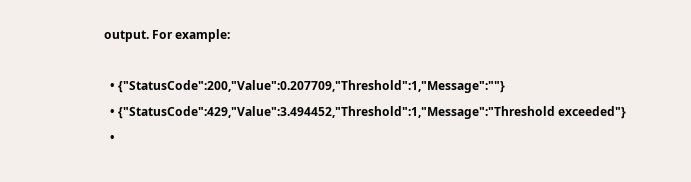output. For example:

  • {"StatusCode":200,"Value":0.207709,"Threshold":1,"Message":""}
  • {"StatusCode":429,"Value":3.494452,"Threshold":1,"Message":"Threshold exceeded"}
  •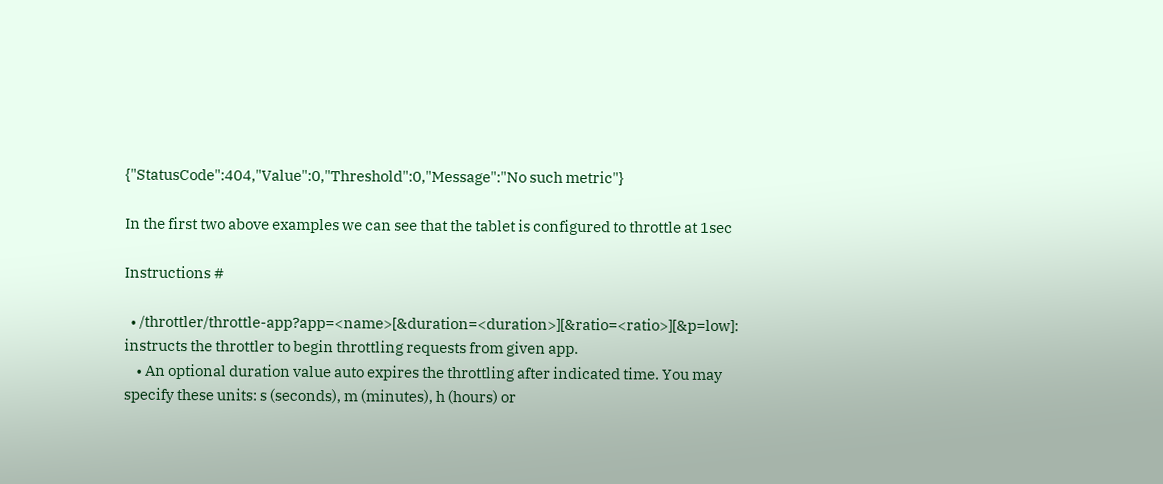{"StatusCode":404,"Value":0,"Threshold":0,"Message":"No such metric"}

In the first two above examples we can see that the tablet is configured to throttle at 1sec

Instructions #

  • /throttler/throttle-app?app=<name>[&duration=<duration>][&ratio=<ratio>][&p=low]: instructs the throttler to begin throttling requests from given app.
    • An optional duration value auto expires the throttling after indicated time. You may specify these units: s (seconds), m (minutes), h (hours) or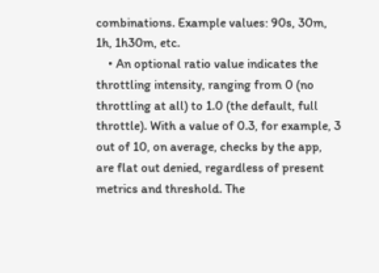combinations. Example values: 90s, 30m, 1h, 1h30m, etc.
    • An optional ratio value indicates the throttling intensity, ranging from 0 (no throttling at all) to 1.0 (the default, full throttle). With a value of 0.3, for example, 3 out of 10, on average, checks by the app, are flat out denied, regardless of present metrics and threshold. The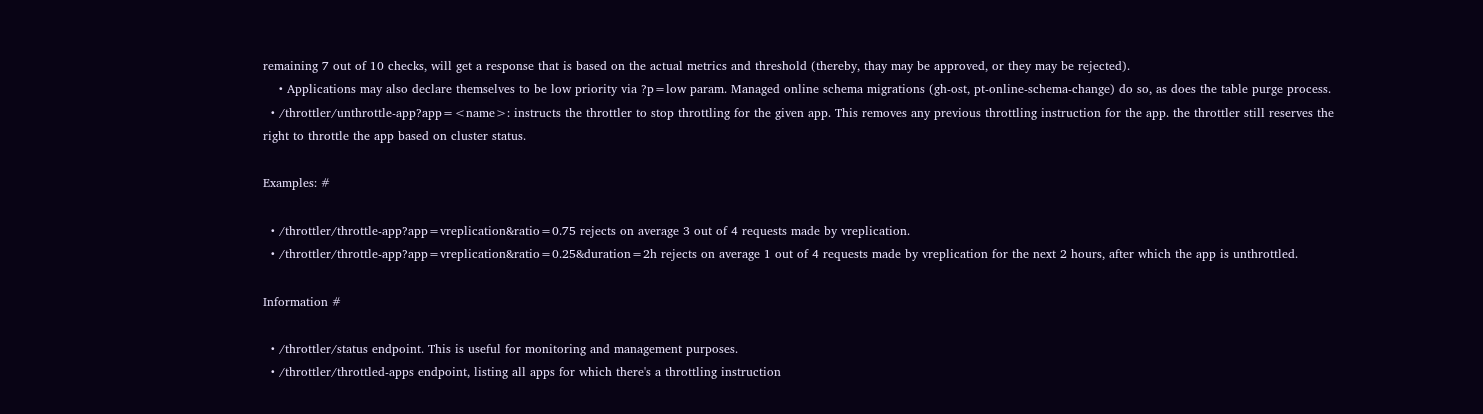remaining 7 out of 10 checks, will get a response that is based on the actual metrics and threshold (thereby, thay may be approved, or they may be rejected).
    • Applications may also declare themselves to be low priority via ?p=low param. Managed online schema migrations (gh-ost, pt-online-schema-change) do so, as does the table purge process.
  • /throttler/unthrottle-app?app=<name>: instructs the throttler to stop throttling for the given app. This removes any previous throttling instruction for the app. the throttler still reserves the right to throttle the app based on cluster status.

Examples: #

  • /throttler/throttle-app?app=vreplication&ratio=0.75 rejects on average 3 out of 4 requests made by vreplication.
  • /throttler/throttle-app?app=vreplication&ratio=0.25&duration=2h rejects on average 1 out of 4 requests made by vreplication for the next 2 hours, after which the app is unthrottled.

Information #

  • /throttler/status endpoint. This is useful for monitoring and management purposes.
  • /throttler/throttled-apps endpoint, listing all apps for which there's a throttling instruction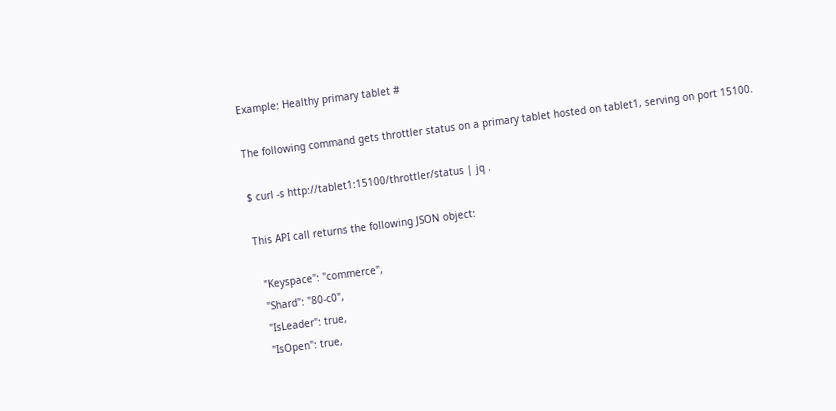Example: Healthy primary tablet #

The following command gets throttler status on a primary tablet hosted on tablet1, serving on port 15100.

$ curl -s http://tablet1:15100/throttler/status | jq .

This API call returns the following JSON object:

  "Keyspace": "commerce",
  "Shard": "80-c0",
  "IsLeader": true,
  "IsOpen": true,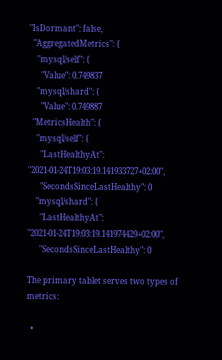"IsDormant": false,
  "AggregatedMetrics": {
    "mysql/self": {
      "Value": 0.749837
    "mysql/shard": {
      "Value": 0.749887
  "MetricsHealth": {
    "mysql/self": {
      "LastHealthyAt": "2021-01-24T19:03:19.141933727+02:00",
      "SecondsSinceLastHealthy": 0
    "mysql/shard": {
      "LastHealthyAt": "2021-01-24T19:03:19.141974429+02:00",
      "SecondsSinceLastHealthy": 0

The primary tablet serves two types of metrics:

  •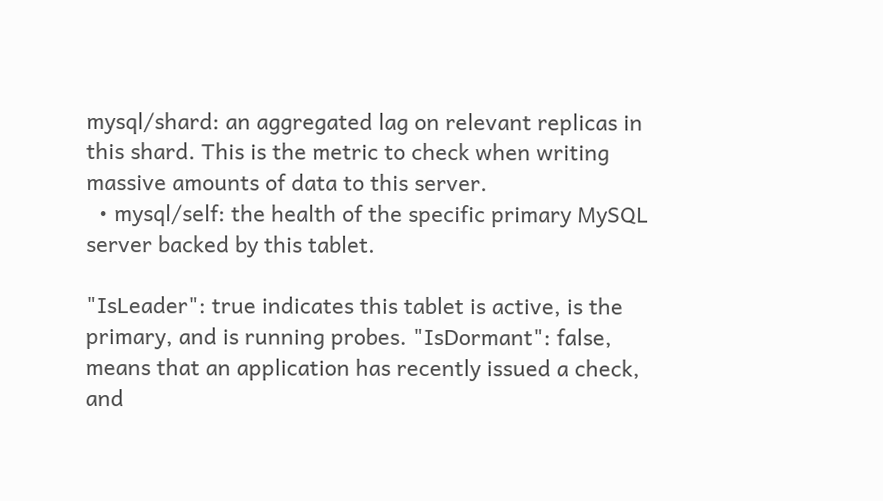mysql/shard: an aggregated lag on relevant replicas in this shard. This is the metric to check when writing massive amounts of data to this server.
  • mysql/self: the health of the specific primary MySQL server backed by this tablet.

"IsLeader": true indicates this tablet is active, is the primary, and is running probes. "IsDormant": false, means that an application has recently issued a check, and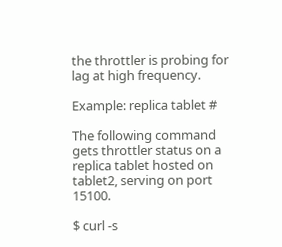the throttler is probing for lag at high frequency.

Example: replica tablet #

The following command gets throttler status on a replica tablet hosted on tablet2, serving on port 15100.

$ curl -s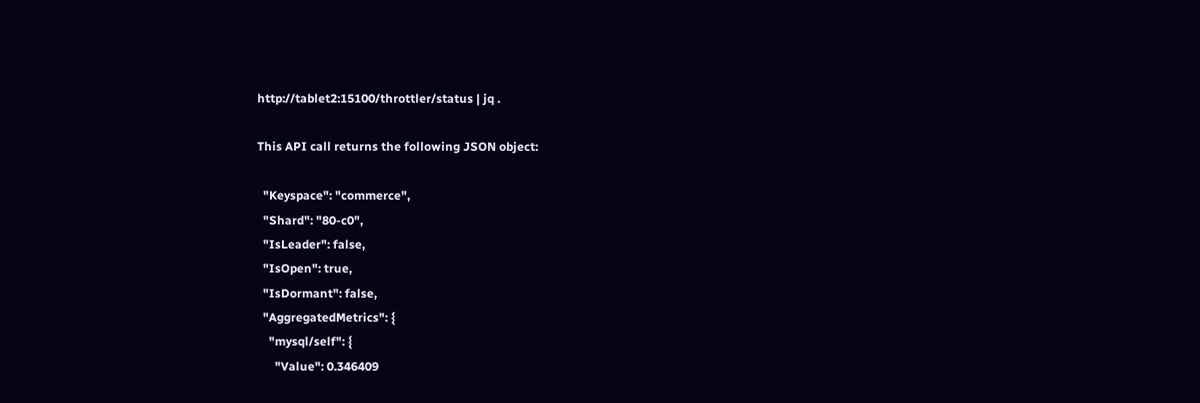http://tablet2:15100/throttler/status | jq .

This API call returns the following JSON object:

  "Keyspace": "commerce",
  "Shard": "80-c0",
  "IsLeader": false,
  "IsOpen": true,
  "IsDormant": false,
  "AggregatedMetrics": {
    "mysql/self": {
      "Value": 0.346409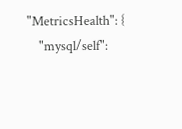"MetricsHealth": {
    "mysql/self":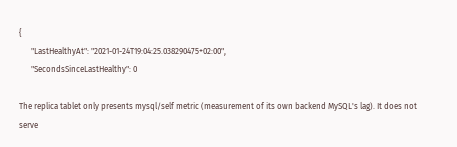{
      "LastHealthyAt": "2021-01-24T19:04:25.038290475+02:00",
      "SecondsSinceLastHealthy": 0

The replica tablet only presents mysql/self metric (measurement of its own backend MySQL's lag). It does not serve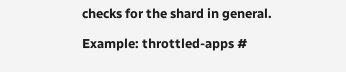checks for the shard in general.

Example: throttled-apps #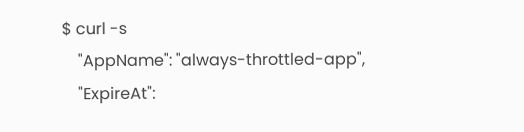$ curl -s
    "AppName": "always-throttled-app",
    "ExpireAt":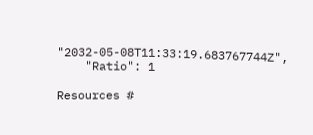"2032-05-08T11:33:19.683767744Z",
    "Ratio": 1

Resources #